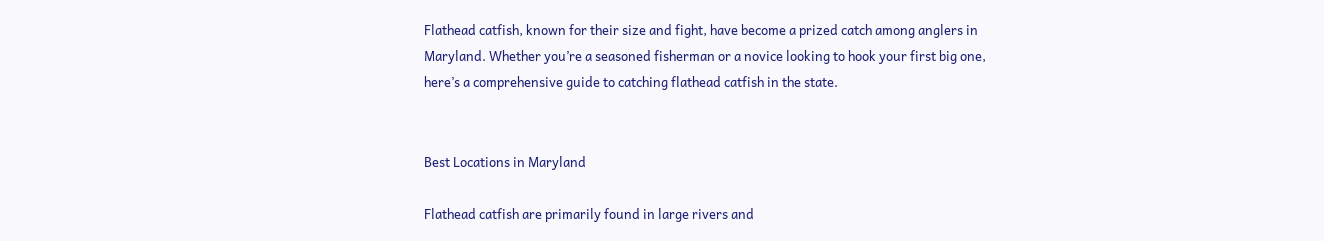Flathead catfish, known for their size and fight, have become a prized catch among anglers in Maryland. Whether you’re a seasoned fisherman or a novice looking to hook your first big one, here’s a comprehensive guide to catching flathead catfish in the state.


Best Locations in Maryland

Flathead catfish are primarily found in large rivers and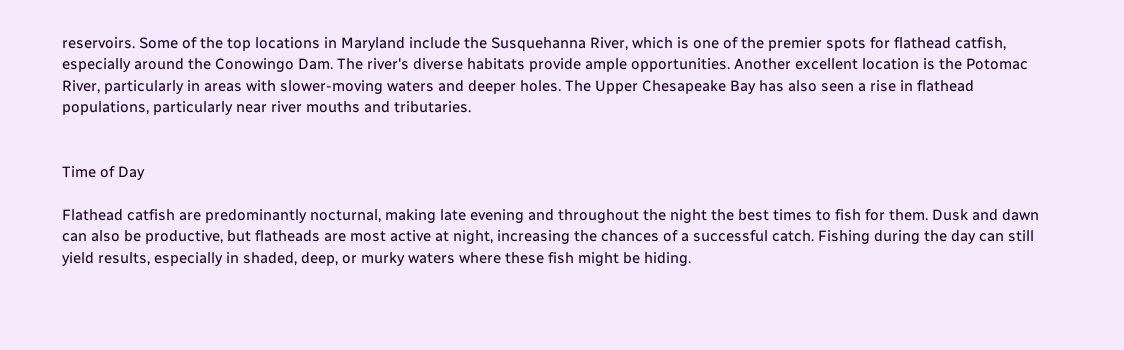reservoirs. Some of the top locations in Maryland include the Susquehanna River, which is one of the premier spots for flathead catfish, especially around the Conowingo Dam. The river's diverse habitats provide ample opportunities. Another excellent location is the Potomac River, particularly in areas with slower-moving waters and deeper holes. The Upper Chesapeake Bay has also seen a rise in flathead populations, particularly near river mouths and tributaries.


Time of Day

Flathead catfish are predominantly nocturnal, making late evening and throughout the night the best times to fish for them. Dusk and dawn can also be productive, but flatheads are most active at night, increasing the chances of a successful catch. Fishing during the day can still yield results, especially in shaded, deep, or murky waters where these fish might be hiding.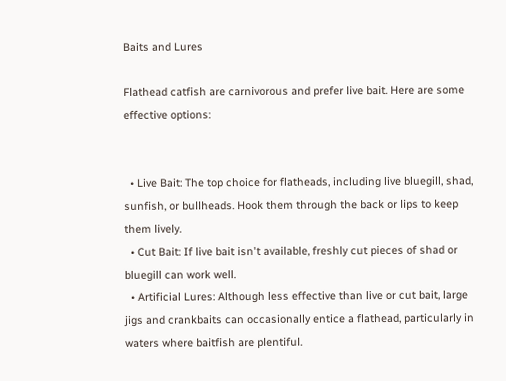Baits and Lures

Flathead catfish are carnivorous and prefer live bait. Here are some effective options:


  • Live Bait: The top choice for flatheads, including live bluegill, shad, sunfish, or bullheads. Hook them through the back or lips to keep them lively.
  • Cut Bait: If live bait isn't available, freshly cut pieces of shad or bluegill can work well.
  • Artificial Lures: Although less effective than live or cut bait, large jigs and crankbaits can occasionally entice a flathead, particularly in waters where baitfish are plentiful.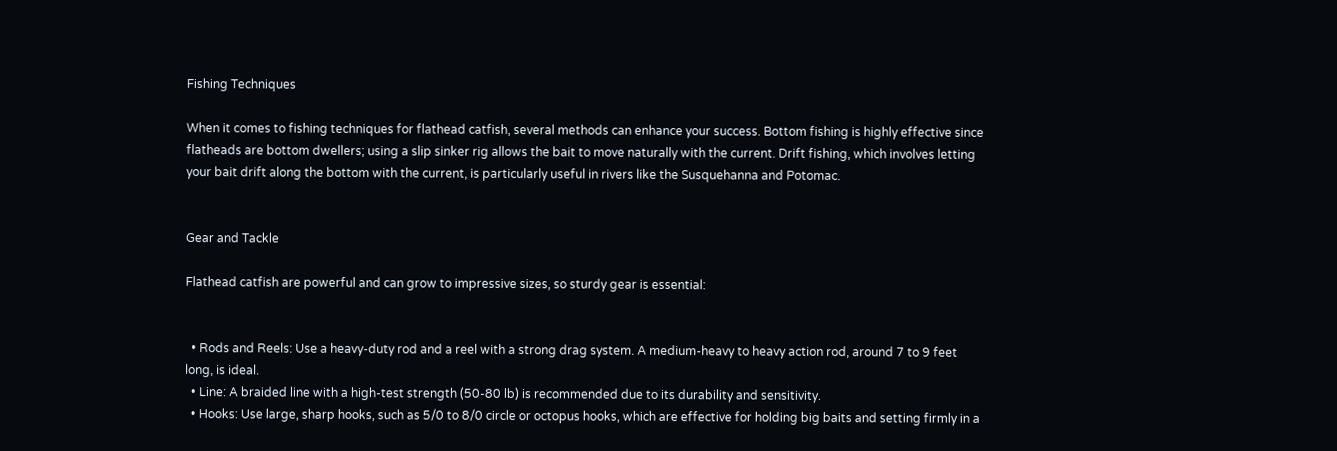Fishing Techniques

When it comes to fishing techniques for flathead catfish, several methods can enhance your success. Bottom fishing is highly effective since flatheads are bottom dwellers; using a slip sinker rig allows the bait to move naturally with the current. Drift fishing, which involves letting your bait drift along the bottom with the current, is particularly useful in rivers like the Susquehanna and Potomac.


Gear and Tackle

Flathead catfish are powerful and can grow to impressive sizes, so sturdy gear is essential:


  • Rods and Reels: Use a heavy-duty rod and a reel with a strong drag system. A medium-heavy to heavy action rod, around 7 to 9 feet long, is ideal.
  • Line: A braided line with a high-test strength (50-80 lb) is recommended due to its durability and sensitivity.
  • Hooks: Use large, sharp hooks, such as 5/0 to 8/0 circle or octopus hooks, which are effective for holding big baits and setting firmly in a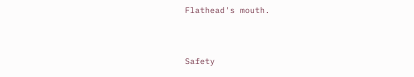Flathead's mouth.


Safety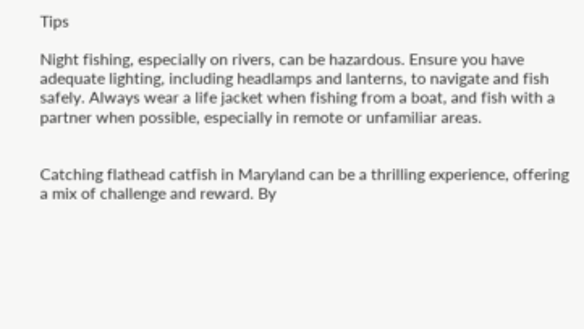Tips

Night fishing, especially on rivers, can be hazardous. Ensure you have adequate lighting, including headlamps and lanterns, to navigate and fish safely. Always wear a life jacket when fishing from a boat, and fish with a partner when possible, especially in remote or unfamiliar areas.


Catching flathead catfish in Maryland can be a thrilling experience, offering a mix of challenge and reward. By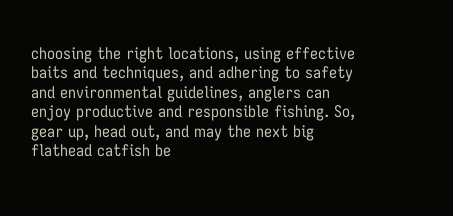choosing the right locations, using effective baits and techniques, and adhering to safety and environmental guidelines, anglers can enjoy productive and responsible fishing. So, gear up, head out, and may the next big flathead catfish be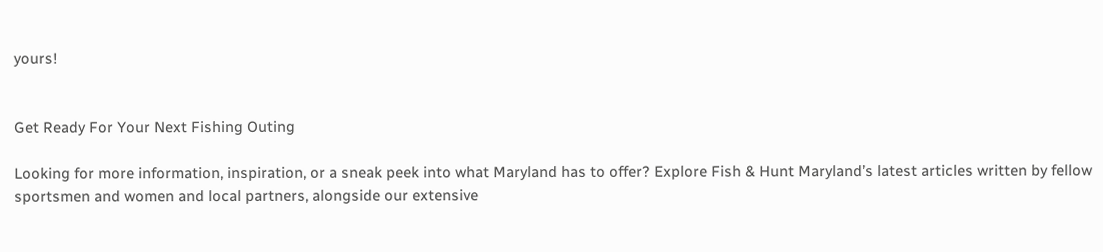yours!


Get Ready For Your Next Fishing Outing

Looking for more information, inspiration, or a sneak peek into what Maryland has to offer? Explore Fish & Hunt Maryland’s latest articles written by fellow sportsmen and women and local partners, alongside our extensive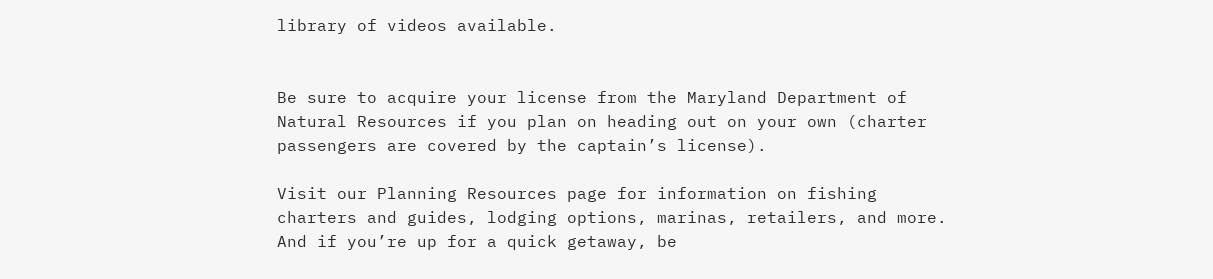library of videos available.


Be sure to acquire your license from the Maryland Department of Natural Resources if you plan on heading out on your own (charter passengers are covered by the captain’s license).

Visit our Planning Resources page for information on fishing charters and guides, lodging options, marinas, retailers, and more. And if you’re up for a quick getaway, be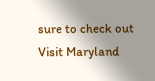sure to check out Visit Maryland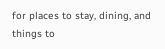for places to stay, dining, and things to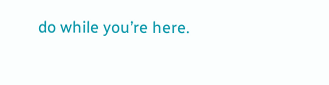do while you’re here.